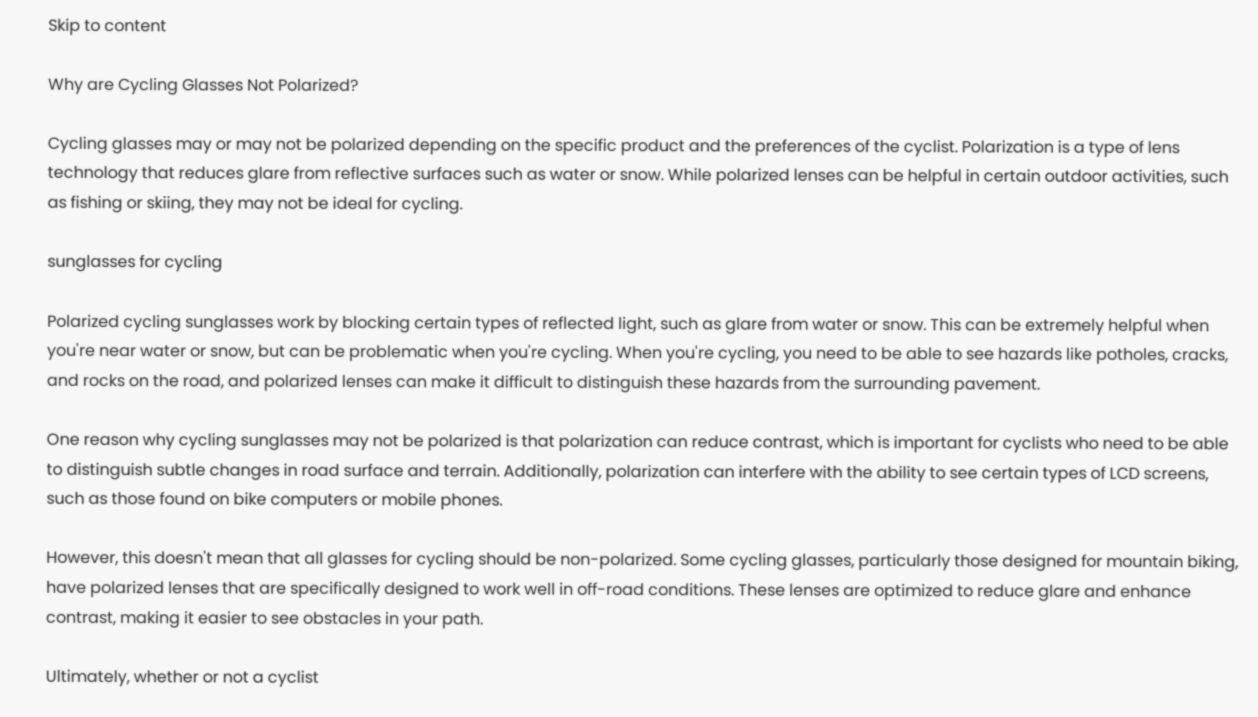Skip to content

Why are Cycling Glasses Not Polarized?

Cycling glasses may or may not be polarized depending on the specific product and the preferences of the cyclist. Polarization is a type of lens technology that reduces glare from reflective surfaces such as water or snow. While polarized lenses can be helpful in certain outdoor activities, such as fishing or skiing, they may not be ideal for cycling.

sunglasses for cycling

Polarized cycling sunglasses work by blocking certain types of reflected light, such as glare from water or snow. This can be extremely helpful when you're near water or snow, but can be problematic when you're cycling. When you're cycling, you need to be able to see hazards like potholes, cracks, and rocks on the road, and polarized lenses can make it difficult to distinguish these hazards from the surrounding pavement.

One reason why cycling sunglasses may not be polarized is that polarization can reduce contrast, which is important for cyclists who need to be able to distinguish subtle changes in road surface and terrain. Additionally, polarization can interfere with the ability to see certain types of LCD screens, such as those found on bike computers or mobile phones.

However, this doesn't mean that all glasses for cycling should be non-polarized. Some cycling glasses, particularly those designed for mountain biking, have polarized lenses that are specifically designed to work well in off-road conditions. These lenses are optimized to reduce glare and enhance contrast, making it easier to see obstacles in your path.

Ultimately, whether or not a cyclist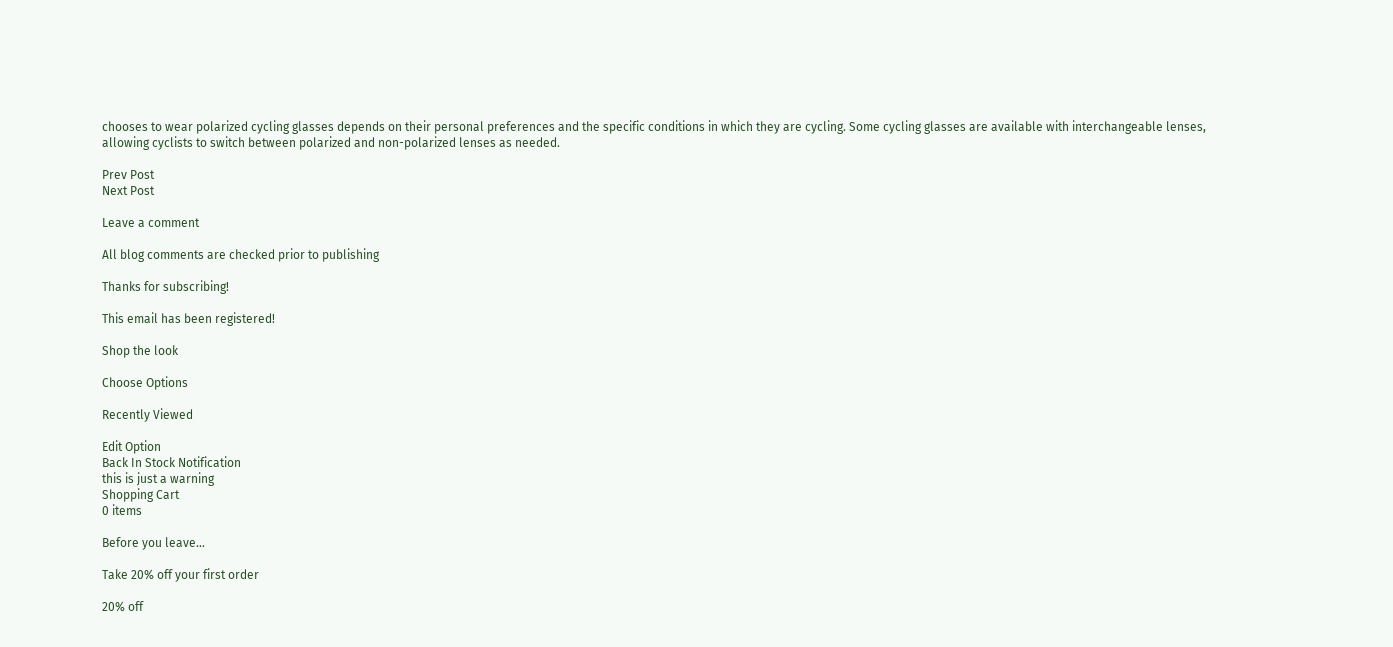chooses to wear polarized cycling glasses depends on their personal preferences and the specific conditions in which they are cycling. Some cycling glasses are available with interchangeable lenses, allowing cyclists to switch between polarized and non-polarized lenses as needed.

Prev Post
Next Post

Leave a comment

All blog comments are checked prior to publishing

Thanks for subscribing!

This email has been registered!

Shop the look

Choose Options

Recently Viewed

Edit Option
Back In Stock Notification
this is just a warning
Shopping Cart
0 items

Before you leave...

Take 20% off your first order

20% off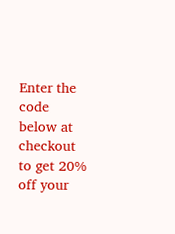Enter the code below at checkout to get 20% off your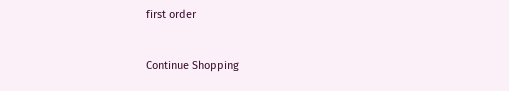first order


Continue Shopping